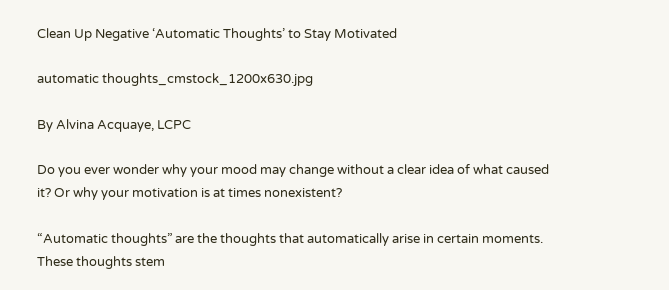Clean Up Negative ‘Automatic Thoughts’ to Stay Motivated

automatic thoughts_cmstock_1200x630.jpg

By Alvina Acquaye, LCPC

Do you ever wonder why your mood may change without a clear idea of what caused it? Or why your motivation is at times nonexistent?

“Automatic thoughts” are the thoughts that automatically arise in certain moments. These thoughts stem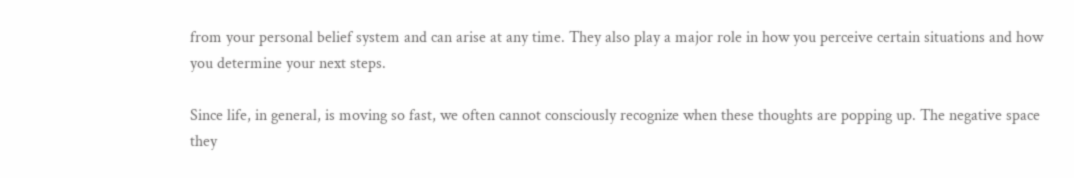from your personal belief system and can arise at any time. They also play a major role in how you perceive certain situations and how you determine your next steps.

Since life, in general, is moving so fast, we often cannot consciously recognize when these thoughts are popping up. The negative space they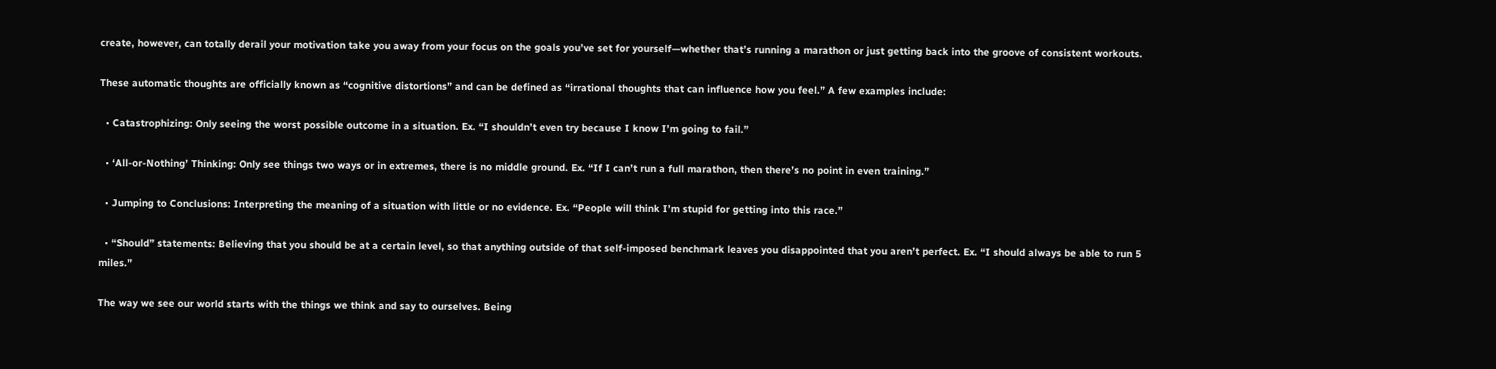create, however, can totally derail your motivation take you away from your focus on the goals you’ve set for yourself—whether that’s running a marathon or just getting back into the groove of consistent workouts.

These automatic thoughts are officially known as “cognitive distortions” and can be defined as “irrational thoughts that can influence how you feel.” A few examples include:

  • Catastrophizing: Only seeing the worst possible outcome in a situation. Ex. “I shouldn’t even try because I know I’m going to fail.”

  • ‘All-or-Nothing’ Thinking: Only see things two ways or in extremes, there is no middle ground. Ex. “If I can’t run a full marathon, then there’s no point in even training.”

  • Jumping to Conclusions: Interpreting the meaning of a situation with little or no evidence. Ex. “People will think I’m stupid for getting into this race.”

  • “Should” statements: Believing that you should be at a certain level, so that anything outside of that self-imposed benchmark leaves you disappointed that you aren’t perfect. Ex. “I should always be able to run 5 miles.”

The way we see our world starts with the things we think and say to ourselves. Being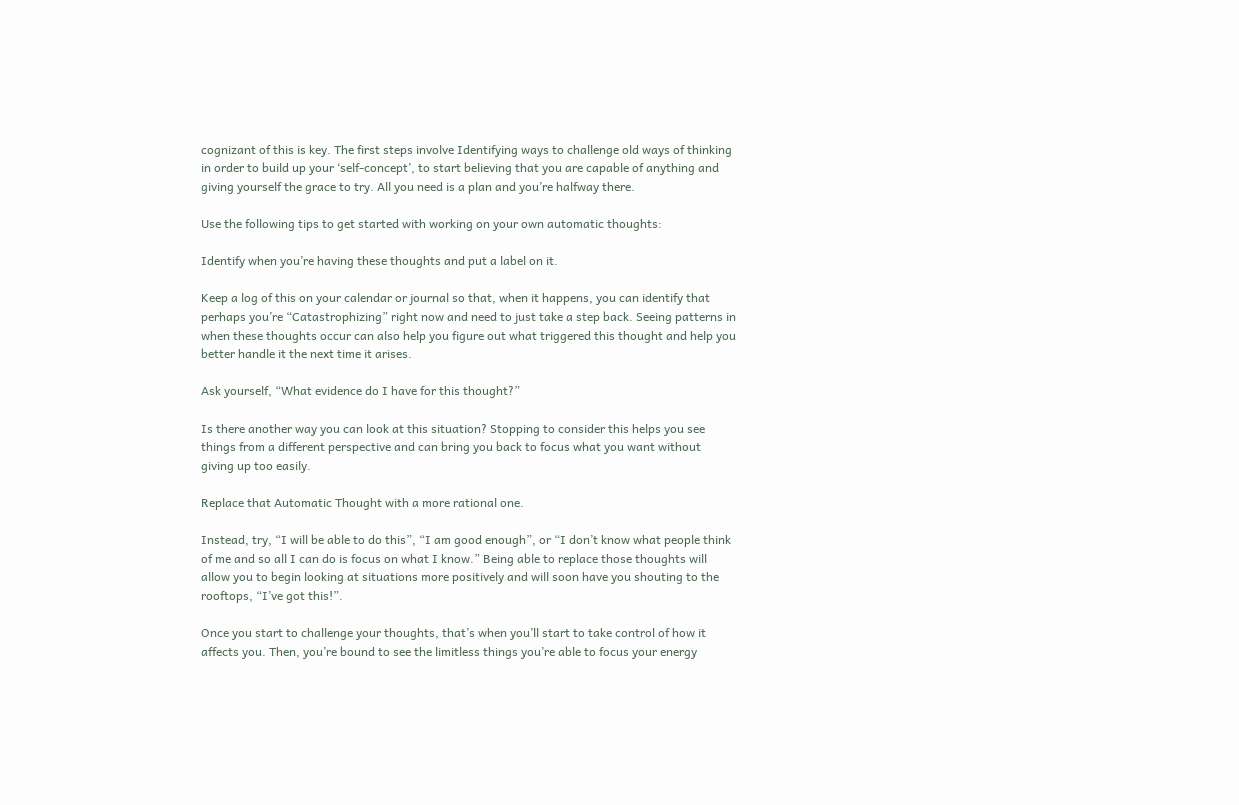cognizant of this is key. The first steps involve Identifying ways to challenge old ways of thinking in order to build up your ‘self-concept’, to start believing that you are capable of anything and giving yourself the grace to try. All you need is a plan and you’re halfway there.

Use the following tips to get started with working on your own automatic thoughts:

Identify when you’re having these thoughts and put a label on it.

Keep a log of this on your calendar or journal so that, when it happens, you can identify that perhaps you’re “Catastrophizing” right now and need to just take a step back. Seeing patterns in when these thoughts occur can also help you figure out what triggered this thought and help you better handle it the next time it arises.

Ask yourself, “What evidence do I have for this thought?”

Is there another way you can look at this situation? Stopping to consider this helps you see things from a different perspective and can bring you back to focus what you want without giving up too easily.

Replace that Automatic Thought with a more rational one.

Instead, try, “I will be able to do this”, “I am good enough”, or “I don’t know what people think of me and so all I can do is focus on what I know.” Being able to replace those thoughts will allow you to begin looking at situations more positively and will soon have you shouting to the rooftops, “I’ve got this!”.

Once you start to challenge your thoughts, that’s when you’ll start to take control of how it affects you. Then, you’re bound to see the limitless things you’re able to focus your energy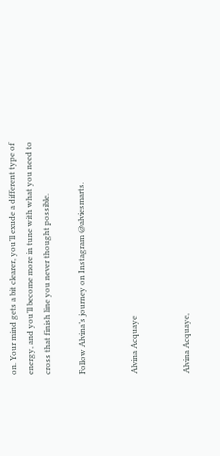on. Your mind gets a bit clearer, you’ll exude a different type of energy, and you’ll become more in tune with what you need to cross that finish line you never thought possible.

Follow Alvina’s journey on Instagram @alviesmarts.


Alvina Acquaye


Alvina Acquaye,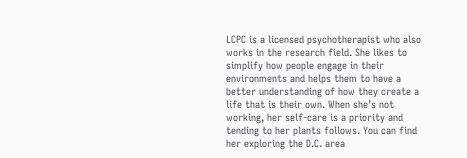LCPC is a licensed psychotherapist who also works in the research field. She likes to simplify how people engage in their environments and helps them to have a better understanding of how they create a life that is their own. When she’s not working, her self-care is a priority and tending to her plants follows. You can find her exploring the D.C. area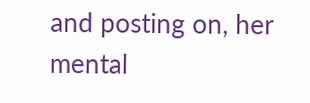and posting on, her mental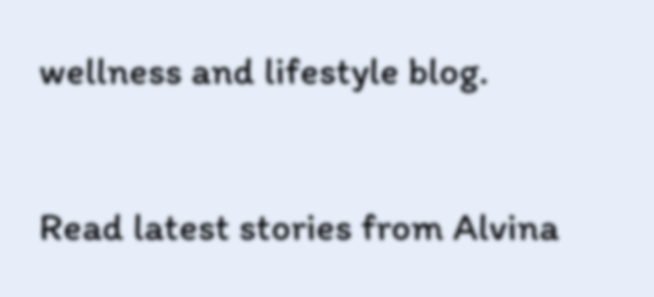wellness and lifestyle blog.

Read latest stories from Alvina